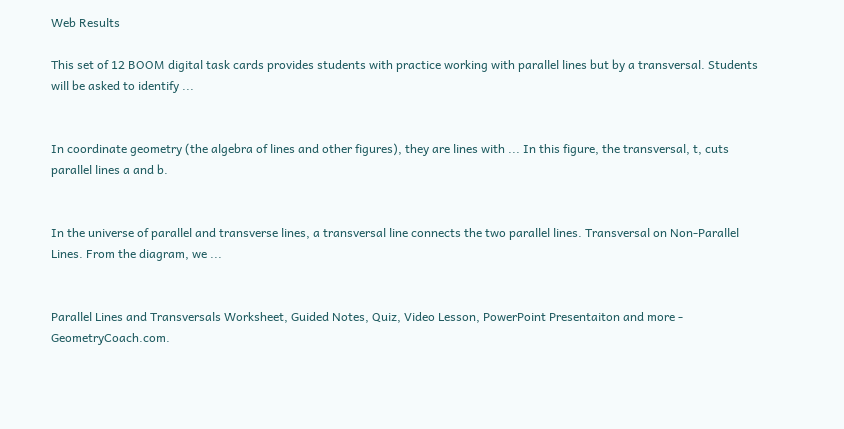Web Results

This set of 12 BOOM digital task cards provides students with practice working with parallel lines but by a transversal. Students will be asked to identify ...


In coordinate geometry (the algebra of lines and other figures), they are lines with ... In this figure, the transversal, t, cuts parallel lines a and b.


In the universe of parallel and transverse lines, a transversal line connects the two parallel lines. Transversal on Non-Parallel Lines. From the diagram, we ...


Parallel Lines and Transversals Worksheet, Guided Notes, Quiz, Video Lesson, PowerPoint Presentaiton and more - GeometryCoach.com.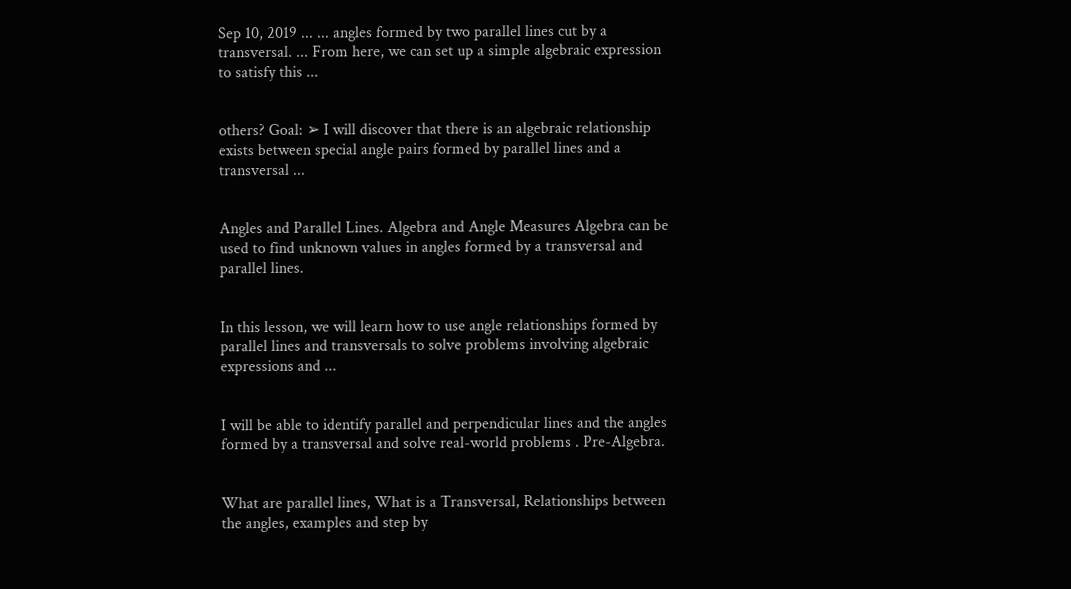Sep 10, 2019 ... ... angles formed by two parallel lines cut by a transversal. ... From here, we can set up a simple algebraic expression to satisfy this ...


others? Goal: ➢ I will discover that there is an algebraic relationship exists between special angle pairs formed by parallel lines and a transversal ...


Angles and Parallel Lines. Algebra and Angle Measures Algebra can be used to find unknown values in angles formed by a transversal and parallel lines.


In this lesson, we will learn how to use angle relationships formed by parallel lines and transversals to solve problems involving algebraic expressions and ...


I will be able to identify parallel and perpendicular lines and the angles formed by a transversal and solve real-world problems . Pre-Algebra.


What are parallel lines, What is a Transversal, Relationships between the angles, examples and step by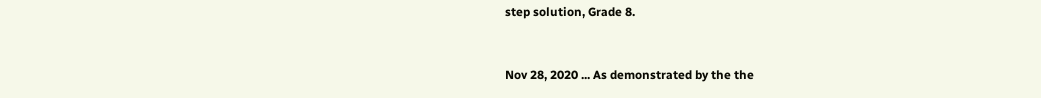step solution, Grade 8.


Nov 28, 2020 ... As demonstrated by the the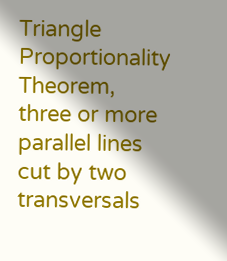Triangle Proportionality Theorem, three or more parallel lines cut by two transversals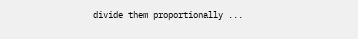divide them proportionally ...